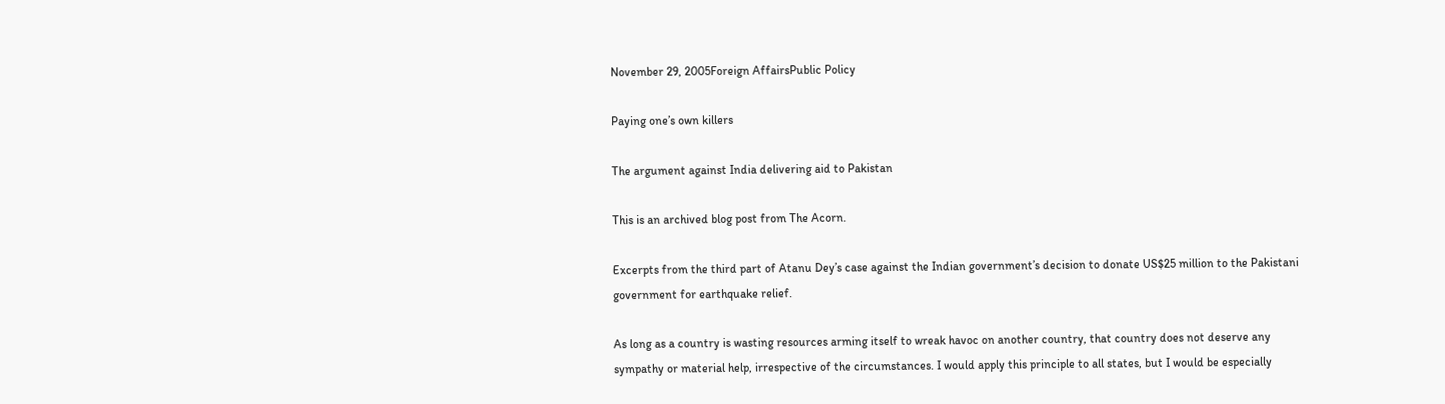November 29, 2005Foreign AffairsPublic Policy

Paying one’s own killers

The argument against India delivering aid to Pakistan

This is an archived blog post from The Acorn.

Excerpts from the third part of Atanu Dey’s case against the Indian government’s decision to donate US$25 million to the Pakistani government for earthquake relief.

As long as a country is wasting resources arming itself to wreak havoc on another country, that country does not deserve any sympathy or material help, irrespective of the circumstances. I would apply this principle to all states, but I would be especially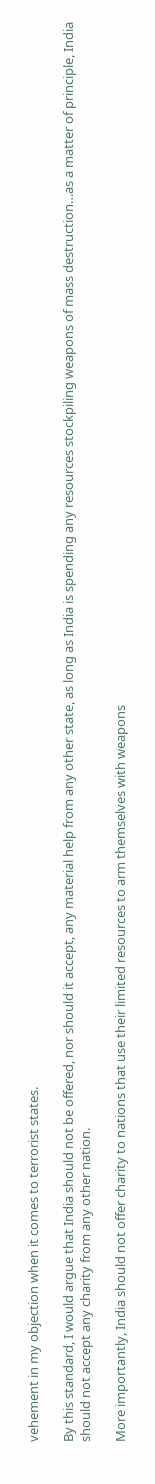vehement in my objection when it comes to terrorist states.

By this standard, I would argue that India should not be offered, nor should it accept, any material help from any other state, as long as India is spending any resources stockpiling weapons of mass destruction…as a matter of principle, India should not accept any charity from any other nation.

More importantly, India should not offer charity to nations that use their limited resources to arm themselves with weapons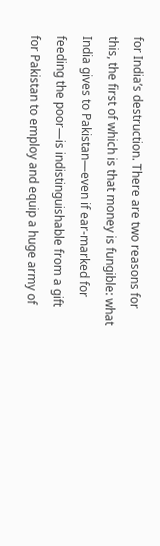for India’s destruction. There are two reasons for this, the first of which is that money is fungible: what India gives to Pakistan—even if ear-marked for feeding the poor—is indistinguishable from a gift for Pakistan to employ and equip a huge army of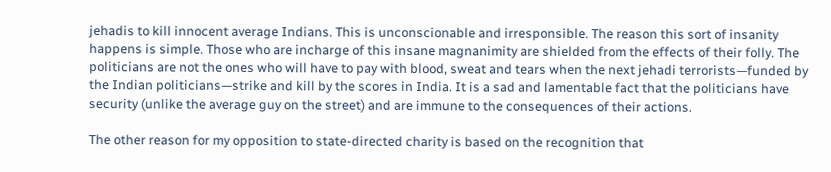jehadis to kill innocent average Indians. This is unconscionable and irresponsible. The reason this sort of insanity happens is simple. Those who are incharge of this insane magnanimity are shielded from the effects of their folly. The politicians are not the ones who will have to pay with blood, sweat and tears when the next jehadi terrorists—funded by the Indian politicians—strike and kill by the scores in India. It is a sad and lamentable fact that the politicians have security (unlike the average guy on the street) and are immune to the consequences of their actions.

The other reason for my opposition to state-directed charity is based on the recognition that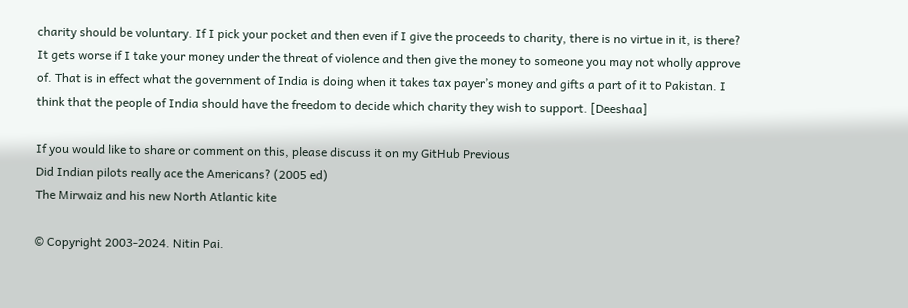charity should be voluntary. If I pick your pocket and then even if I give the proceeds to charity, there is no virtue in it, is there? It gets worse if I take your money under the threat of violence and then give the money to someone you may not wholly approve of. That is in effect what the government of India is doing when it takes tax payer’s money and gifts a part of it to Pakistan. I think that the people of India should have the freedom to decide which charity they wish to support. [Deeshaa]

If you would like to share or comment on this, please discuss it on my GitHub Previous
Did Indian pilots really ace the Americans? (2005 ed)
The Mirwaiz and his new North Atlantic kite

© Copyright 2003-2024. Nitin Pai.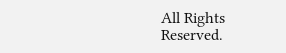All Rights Reserved.